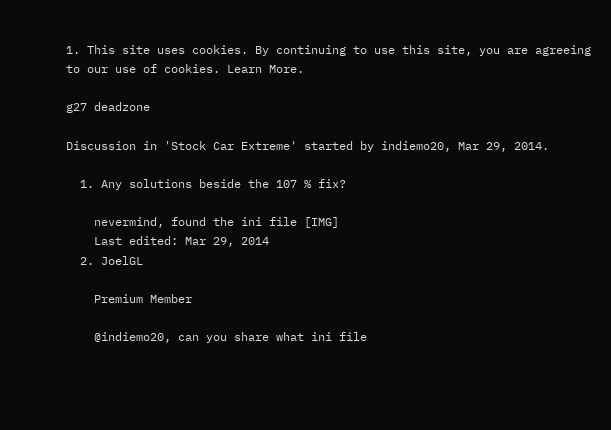1. This site uses cookies. By continuing to use this site, you are agreeing to our use of cookies. Learn More.

g27 deadzone

Discussion in 'Stock Car Extreme' started by indiemo20, Mar 29, 2014.

  1. Any solutions beside the 107 % fix?

    nevermind, found the ini file [IMG]
    Last edited: Mar 29, 2014
  2. JoelGL

    Premium Member

    @indiemo20, can you share what ini file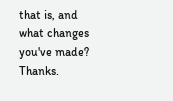that is, and what changes you've made? Thanks.